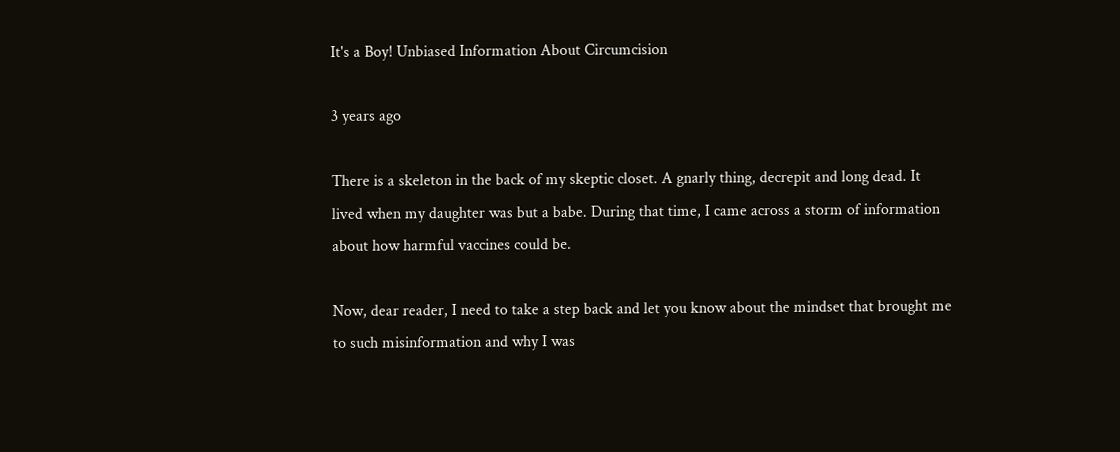It's a Boy! Unbiased Information About Circumcision

3 years ago

There is a skeleton in the back of my skeptic closet. A gnarly thing, decrepit and long dead. It lived when my daughter was but a babe. During that time, I came across a storm of information about how harmful vaccines could be.

Now, dear reader, I need to take a step back and let you know about the mindset that brought me to such misinformation and why I was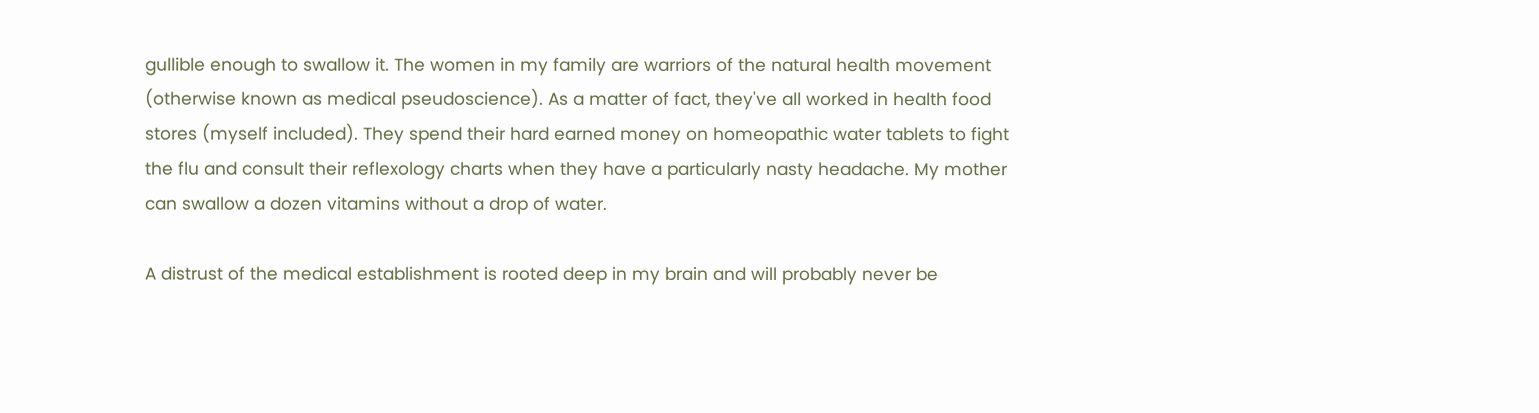gullible enough to swallow it. The women in my family are warriors of the natural health movement (otherwise known as medical pseudoscience). As a matter of fact, they've all worked in health food stores (myself included). They spend their hard earned money on homeopathic water tablets to fight the flu and consult their reflexology charts when they have a particularly nasty headache. My mother can swallow a dozen vitamins without a drop of water.

A distrust of the medical establishment is rooted deep in my brain and will probably never be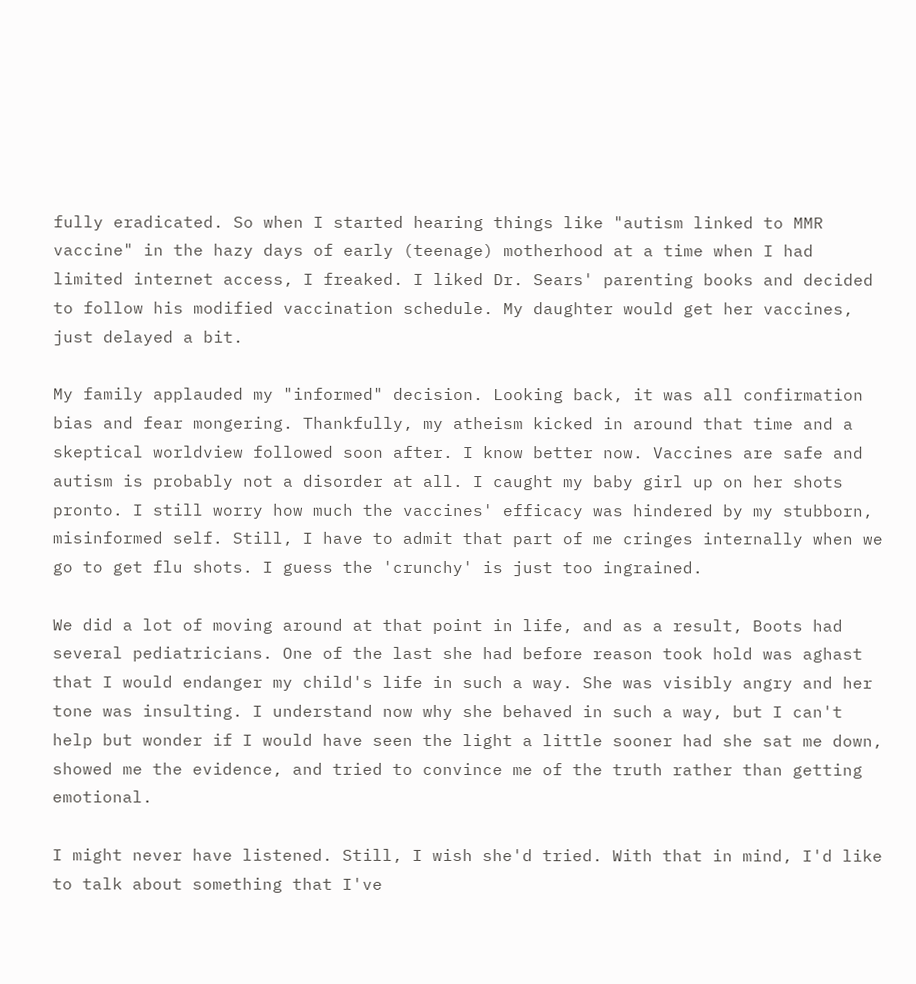fully eradicated. So when I started hearing things like "autism linked to MMR vaccine" in the hazy days of early (teenage) motherhood at a time when I had limited internet access, I freaked. I liked Dr. Sears' parenting books and decided to follow his modified vaccination schedule. My daughter would get her vaccines, just delayed a bit.

My family applauded my "informed" decision. Looking back, it was all confirmation bias and fear mongering. Thankfully, my atheism kicked in around that time and a skeptical worldview followed soon after. I know better now. Vaccines are safe and autism is probably not a disorder at all. I caught my baby girl up on her shots pronto. I still worry how much the vaccines' efficacy was hindered by my stubborn, misinformed self. Still, I have to admit that part of me cringes internally when we go to get flu shots. I guess the 'crunchy' is just too ingrained.

We did a lot of moving around at that point in life, and as a result, Boots had several pediatricians. One of the last she had before reason took hold was aghast that I would endanger my child's life in such a way. She was visibly angry and her tone was insulting. I understand now why she behaved in such a way, but I can't help but wonder if I would have seen the light a little sooner had she sat me down, showed me the evidence, and tried to convince me of the truth rather than getting emotional.

I might never have listened. Still, I wish she'd tried. With that in mind, I'd like to talk about something that I've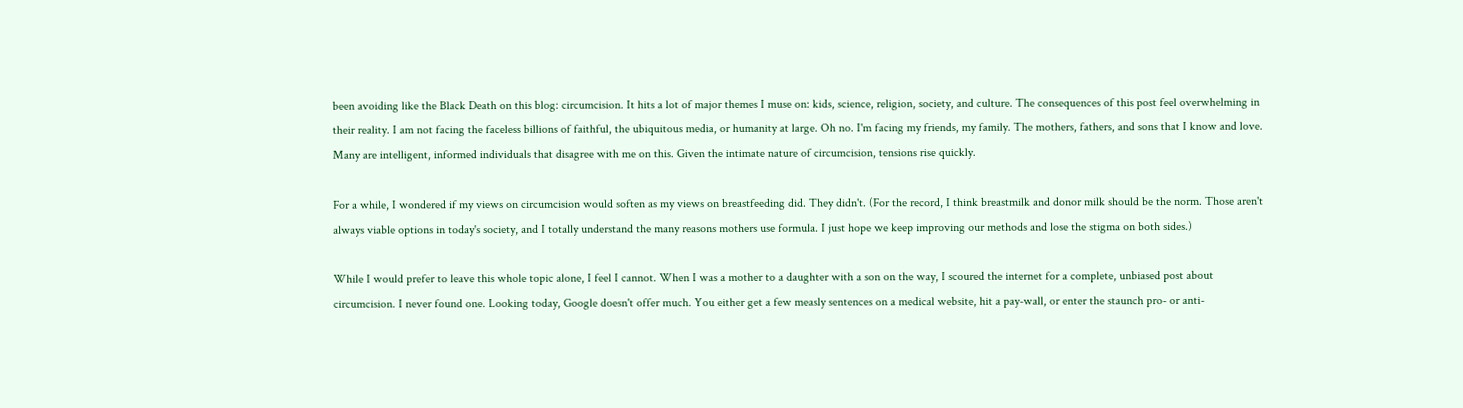been avoiding like the Black Death on this blog: circumcision. It hits a lot of major themes I muse on: kids, science, religion, society, and culture. The consequences of this post feel overwhelming in their reality. I am not facing the faceless billions of faithful, the ubiquitous media, or humanity at large. Oh no. I'm facing my friends, my family. The mothers, fathers, and sons that I know and love. Many are intelligent, informed individuals that disagree with me on this. Given the intimate nature of circumcision, tensions rise quickly.

For a while, I wondered if my views on circumcision would soften as my views on breastfeeding did. They didn't. (For the record, I think breastmilk and donor milk should be the norm. Those aren't always viable options in today's society, and I totally understand the many reasons mothers use formula. I just hope we keep improving our methods and lose the stigma on both sides.)

While I would prefer to leave this whole topic alone, I feel I cannot. When I was a mother to a daughter with a son on the way, I scoured the internet for a complete, unbiased post about circumcision. I never found one. Looking today, Google doesn't offer much. You either get a few measly sentences on a medical website, hit a pay-wall, or enter the staunch pro- or anti-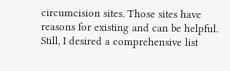circumcision sites. Those sites have reasons for existing and can be helpful. Still, I desired a comprehensive list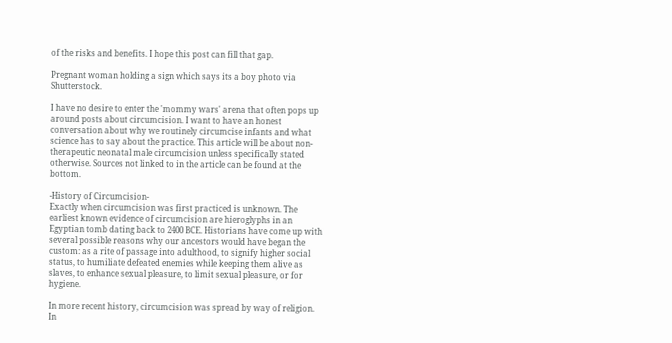of the risks and benefits. I hope this post can fill that gap.

Pregnant woman holding a sign which says its a boy photo via Shutterstock.

I have no desire to enter the 'mommy wars' arena that often pops up around posts about circumcision. I want to have an honest conversation about why we routinely circumcise infants and what science has to say about the practice. This article will be about non-therapeutic neonatal male circumcision unless specifically stated otherwise. Sources not linked to in the article can be found at the bottom.

-History of Circumcision-
Exactly when circumcision was first practiced is unknown. The earliest known evidence of circumcision are hieroglyphs in an Egyptian tomb dating back to 2400 BCE. Historians have come up with several possible reasons why our ancestors would have began the custom: as a rite of passage into adulthood, to signify higher social status, to humiliate defeated enemies while keeping them alive as slaves, to enhance sexual pleasure, to limit sexual pleasure, or for hygiene.

In more recent history, circumcision was spread by way of religion. In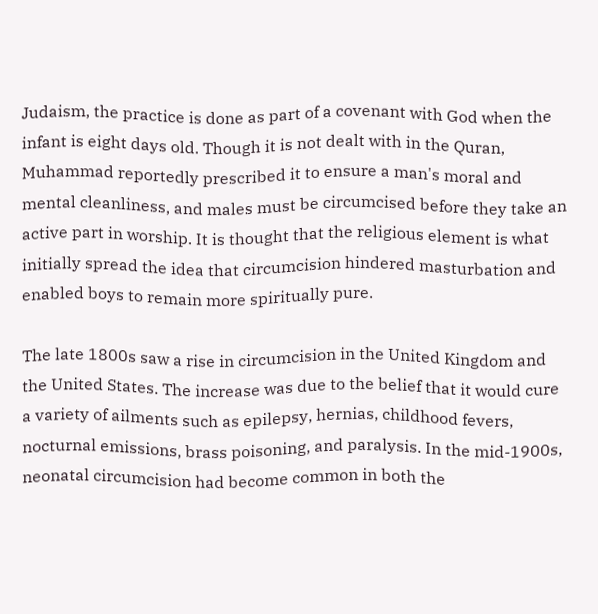Judaism, the practice is done as part of a covenant with God when the infant is eight days old. Though it is not dealt with in the Quran, Muhammad reportedly prescribed it to ensure a man's moral and mental cleanliness, and males must be circumcised before they take an active part in worship. It is thought that the religious element is what initially spread the idea that circumcision hindered masturbation and enabled boys to remain more spiritually pure.

The late 1800s saw a rise in circumcision in the United Kingdom and the United States. The increase was due to the belief that it would cure a variety of ailments such as epilepsy, hernias, childhood fevers, nocturnal emissions, brass poisoning, and paralysis. In the mid-1900s, neonatal circumcision had become common in both the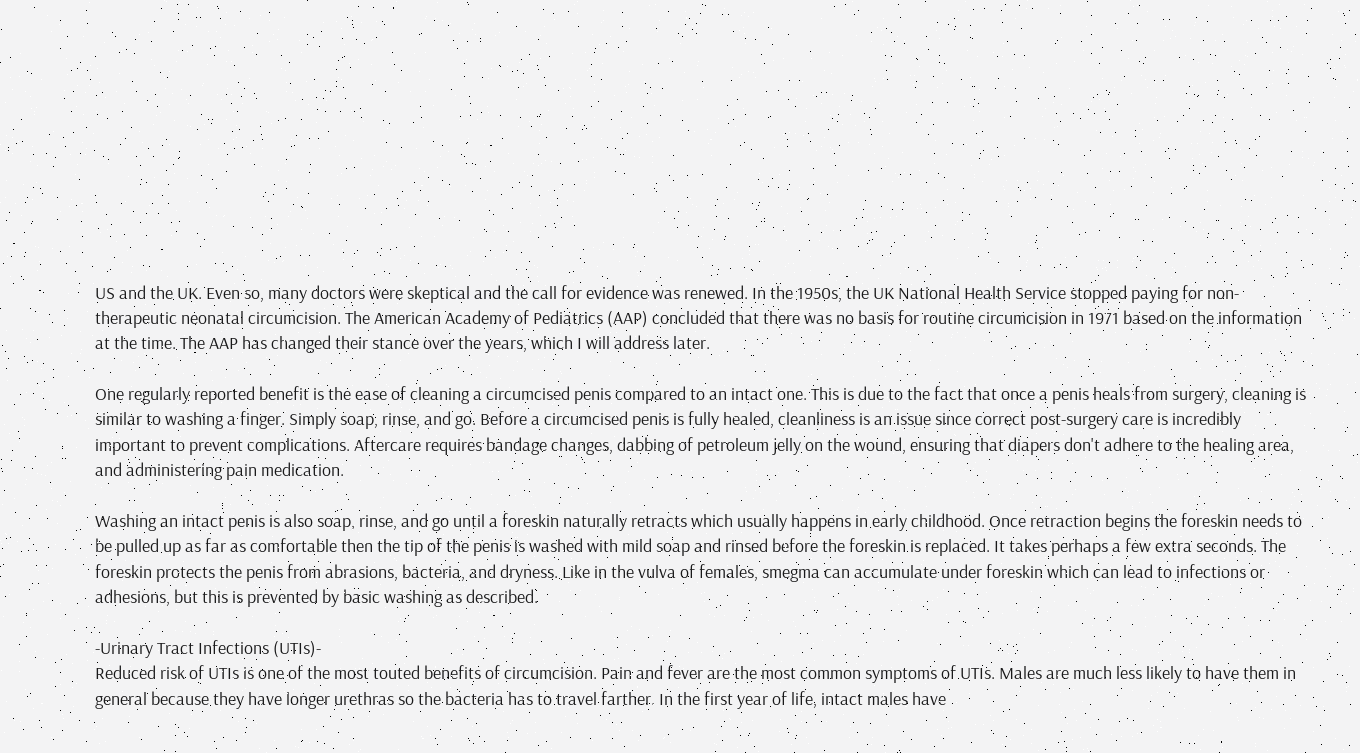US and the UK. Even so, many doctors were skeptical and the call for evidence was renewed. In the 1950s, the UK National Health Service stopped paying for non-therapeutic neonatal circumcision. The American Academy of Pediatrics (AAP) concluded that there was no basis for routine circumcision in 1971 based on the information at the time. The AAP has changed their stance over the years, which I will address later.

One regularly reported benefit is the ease of cleaning a circumcised penis compared to an intact one. This is due to the fact that once a penis heals from surgery, cleaning is similar to washing a finger. Simply soap, rinse, and go. Before a circumcised penis is fully healed, cleanliness is an issue since correct post-surgery care is incredibly important to prevent complications. Aftercare requires bandage changes, dabbing of petroleum jelly on the wound, ensuring that diapers don't adhere to the healing area, and administering pain medication.

Washing an intact penis is also soap, rinse, and go until a foreskin naturally retracts which usually happens in early childhood. Once retraction begins the foreskin needs to be pulled up as far as comfortable then the tip of the penis is washed with mild soap and rinsed before the foreskin is replaced. It takes perhaps a few extra seconds. The foreskin protects the penis from abrasions, bacteria, and dryness. Like in the vulva of females, smegma can accumulate under foreskin which can lead to infections or adhesions, but this is prevented by basic washing as described.

-Urinary Tract Infections (UTIs)-
Reduced risk of UTIs is one of the most touted benefits of circumcision. Pain and fever are the most common symptoms of UTIs. Males are much less likely to have them in general because they have longer urethras so the bacteria has to travel farther. In the first year of life, intact males have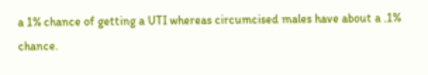a 1% chance of getting a UTI whereas circumcised males have about a .1% chance.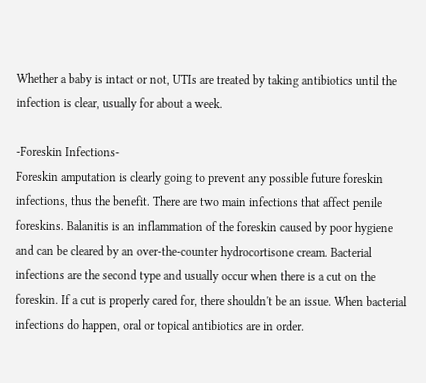Whether a baby is intact or not, UTIs are treated by taking antibiotics until the infection is clear, usually for about a week.

-Foreskin Infections-
Foreskin amputation is clearly going to prevent any possible future foreskin infections, thus the benefit. There are two main infections that affect penile foreskins. Balanitis is an inflammation of the foreskin caused by poor hygiene and can be cleared by an over-the-counter hydrocortisone cream. Bacterial infections are the second type and usually occur when there is a cut on the foreskin. If a cut is properly cared for, there shouldn't be an issue. When bacterial infections do happen, oral or topical antibiotics are in order.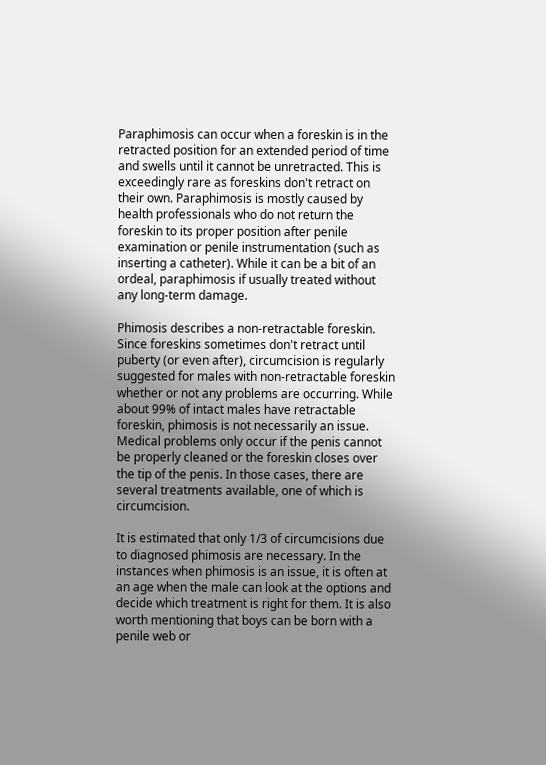Paraphimosis can occur when a foreskin is in the retracted position for an extended period of time and swells until it cannot be unretracted. This is exceedingly rare as foreskins don't retract on their own. Paraphimosis is mostly caused by health professionals who do not return the foreskin to its proper position after penile examination or penile instrumentation (such as inserting a catheter). While it can be a bit of an ordeal, paraphimosis if usually treated without any long-term damage.

Phimosis describes a non-retractable foreskin. Since foreskins sometimes don't retract until puberty (or even after), circumcision is regularly suggested for males with non-retractable foreskin whether or not any problems are occurring. While about 99% of intact males have retractable foreskin, phimosis is not necessarily an issue. Medical problems only occur if the penis cannot be properly cleaned or the foreskin closes over the tip of the penis. In those cases, there are several treatments available, one of which is circumcision.

It is estimated that only 1/3 of circumcisions due to diagnosed phimosis are necessary. In the instances when phimosis is an issue, it is often at an age when the male can look at the options and decide which treatment is right for them. It is also worth mentioning that boys can be born with a penile web or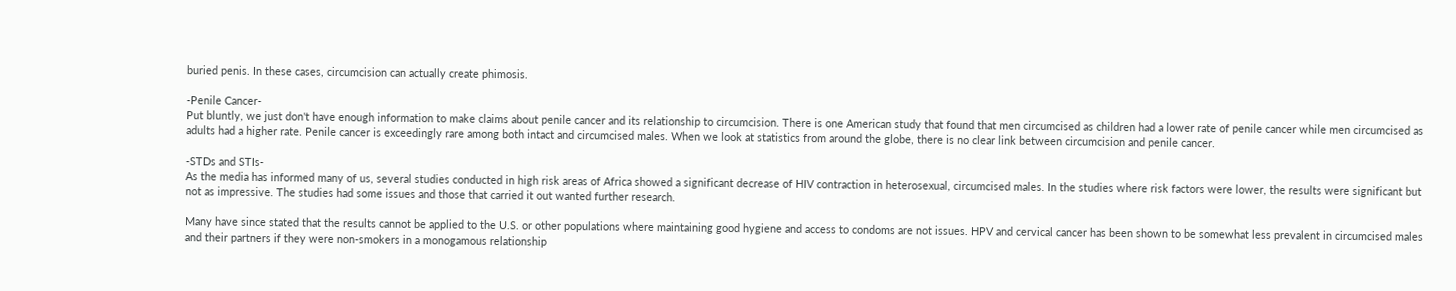buried penis. In these cases, circumcision can actually create phimosis.

-Penile Cancer-
Put bluntly, we just don't have enough information to make claims about penile cancer and its relationship to circumcision. There is one American study that found that men circumcised as children had a lower rate of penile cancer while men circumcised as adults had a higher rate. Penile cancer is exceedingly rare among both intact and circumcised males. When we look at statistics from around the globe, there is no clear link between circumcision and penile cancer.

-STDs and STIs-
As the media has informed many of us, several studies conducted in high risk areas of Africa showed a significant decrease of HIV contraction in heterosexual, circumcised males. In the studies where risk factors were lower, the results were significant but not as impressive. The studies had some issues and those that carried it out wanted further research.

Many have since stated that the results cannot be applied to the U.S. or other populations where maintaining good hygiene and access to condoms are not issues. HPV and cervical cancer has been shown to be somewhat less prevalent in circumcised males and their partners if they were non-smokers in a monogamous relationship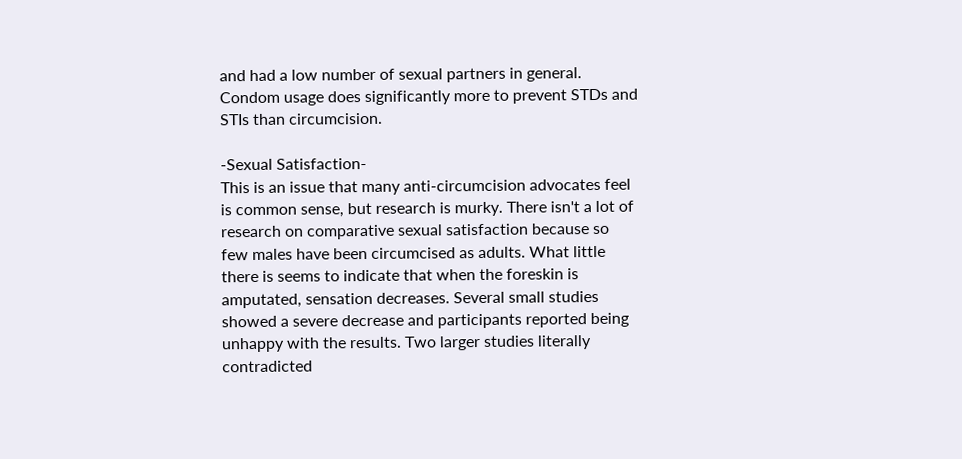and had a low number of sexual partners in general. Condom usage does significantly more to prevent STDs and STIs than circumcision.

-Sexual Satisfaction-
This is an issue that many anti-circumcision advocates feel is common sense, but research is murky. There isn't a lot of research on comparative sexual satisfaction because so few males have been circumcised as adults. What little there is seems to indicate that when the foreskin is amputated, sensation decreases. Several small studies showed a severe decrease and participants reported being unhappy with the results. Two larger studies literally contradicted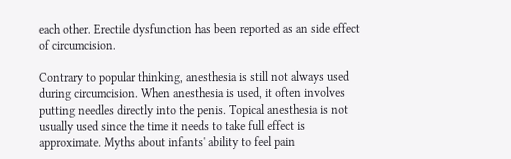each other. Erectile dysfunction has been reported as an side effect of circumcision.

Contrary to popular thinking, anesthesia is still not always used during circumcision. When anesthesia is used, it often involves putting needles directly into the penis. Topical anesthesia is not usually used since the time it needs to take full effect is approximate. Myths about infants' ability to feel pain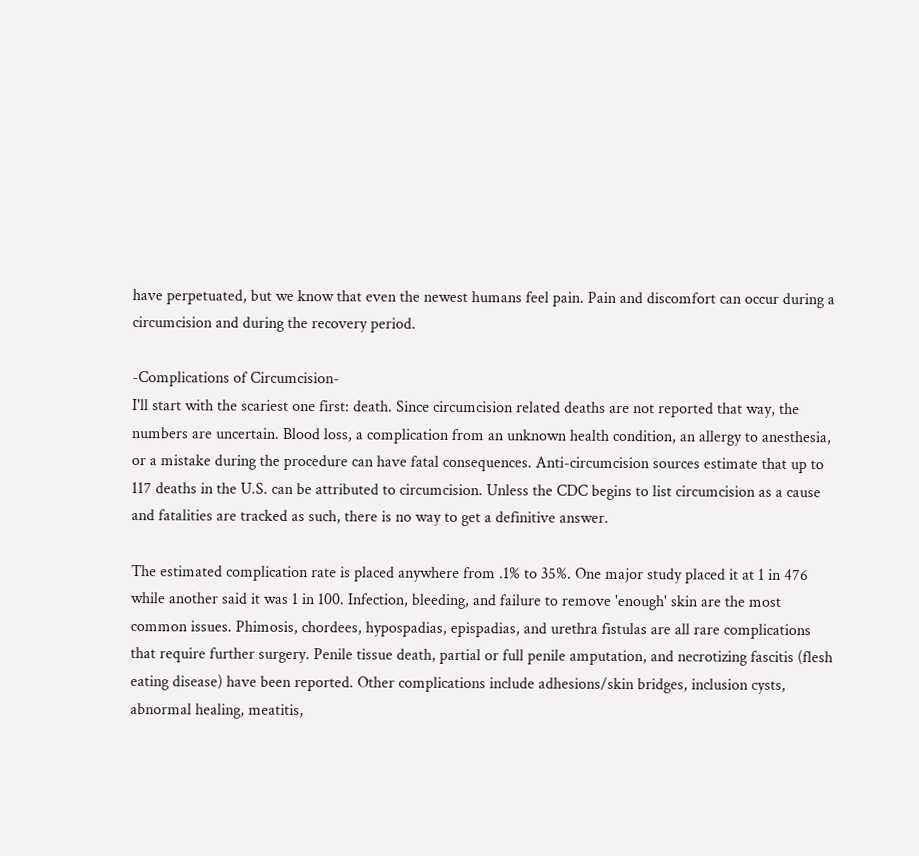have perpetuated, but we know that even the newest humans feel pain. Pain and discomfort can occur during a circumcision and during the recovery period.

-Complications of Circumcision-
I'll start with the scariest one first: death. Since circumcision related deaths are not reported that way, the numbers are uncertain. Blood loss, a complication from an unknown health condition, an allergy to anesthesia, or a mistake during the procedure can have fatal consequences. Anti-circumcision sources estimate that up to 117 deaths in the U.S. can be attributed to circumcision. Unless the CDC begins to list circumcision as a cause and fatalities are tracked as such, there is no way to get a definitive answer.

The estimated complication rate is placed anywhere from .1% to 35%. One major study placed it at 1 in 476 while another said it was 1 in 100. Infection, bleeding, and failure to remove 'enough' skin are the most common issues. Phimosis, chordees, hypospadias, epispadias, and urethra fistulas are all rare complications that require further surgery. Penile tissue death, partial or full penile amputation, and necrotizing fascitis (flesh eating disease) have been reported. Other complications include adhesions/skin bridges, inclusion cysts, abnormal healing, meatitis,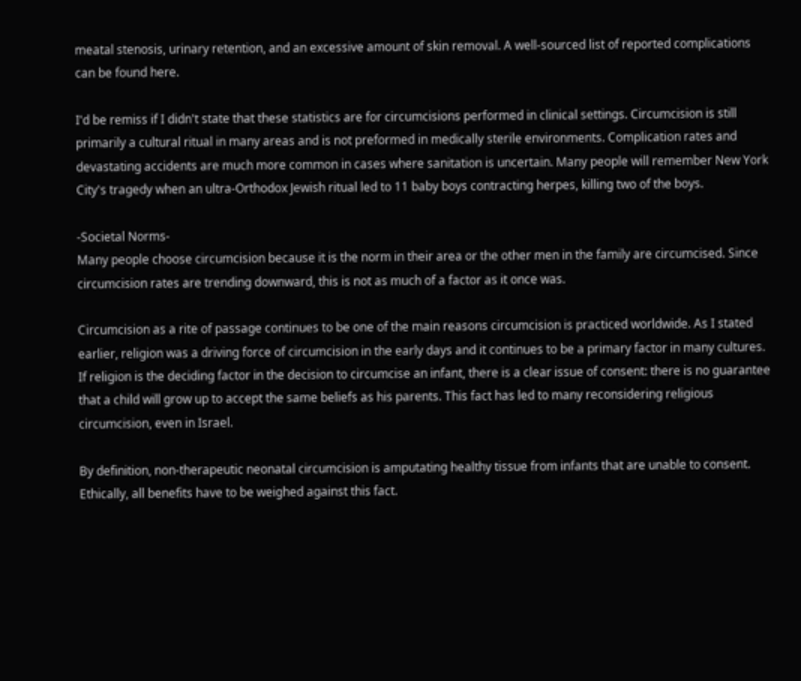meatal stenosis, urinary retention, and an excessive amount of skin removal. A well-sourced list of reported complications can be found here.

I'd be remiss if I didn't state that these statistics are for circumcisions performed in clinical settings. Circumcision is still primarily a cultural ritual in many areas and is not preformed in medically sterile environments. Complication rates and devastating accidents are much more common in cases where sanitation is uncertain. Many people will remember New York City's tragedy when an ultra-Orthodox Jewish ritual led to 11 baby boys contracting herpes, killing two of the boys.

-Societal Norms-
Many people choose circumcision because it is the norm in their area or the other men in the family are circumcised. Since circumcision rates are trending downward, this is not as much of a factor as it once was.

Circumcision as a rite of passage continues to be one of the main reasons circumcision is practiced worldwide. As I stated earlier, religion was a driving force of circumcision in the early days and it continues to be a primary factor in many cultures. If religion is the deciding factor in the decision to circumcise an infant, there is a clear issue of consent: there is no guarantee that a child will grow up to accept the same beliefs as his parents. This fact has led to many reconsidering religious circumcision, even in Israel.

By definition, non-therapeutic neonatal circumcision is amputating healthy tissue from infants that are unable to consent. Ethically, all benefits have to be weighed against this fact.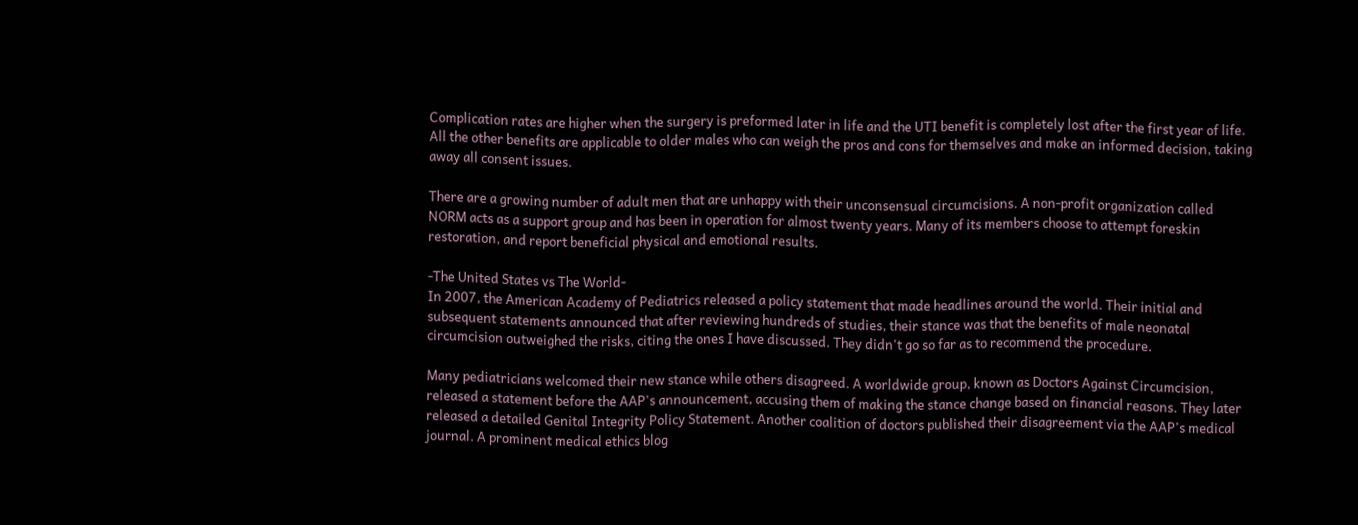Complication rates are higher when the surgery is preformed later in life and the UTI benefit is completely lost after the first year of life. All the other benefits are applicable to older males who can weigh the pros and cons for themselves and make an informed decision, taking away all consent issues.

There are a growing number of adult men that are unhappy with their unconsensual circumcisions. A non-profit organization called NORM acts as a support group and has been in operation for almost twenty years. Many of its members choose to attempt foreskin restoration, and report beneficial physical and emotional results.

-The United States vs The World-
In 2007, the American Academy of Pediatrics released a policy statement that made headlines around the world. Their initial and subsequent statements announced that after reviewing hundreds of studies, their stance was that the benefits of male neonatal circumcision outweighed the risks, citing the ones I have discussed. They didn't go so far as to recommend the procedure.

Many pediatricians welcomed their new stance while others disagreed. A worldwide group, known as Doctors Against Circumcision, released a statement before the AAP's announcement, accusing them of making the stance change based on financial reasons. They later released a detailed Genital Integrity Policy Statement. Another coalition of doctors published their disagreement via the AAP's medical journal. A prominent medical ethics blog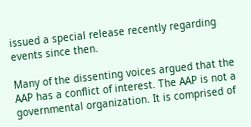issued a special release recently regarding events since then.

Many of the dissenting voices argued that the AAP has a conflict of interest. The AAP is not a governmental organization. It is comprised of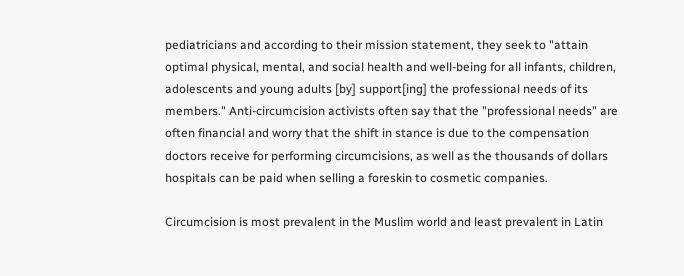pediatricians and according to their mission statement, they seek to "attain optimal physical, mental, and social health and well-being for all infants, children, adolescents and young adults [by] support[ing] the professional needs of its members." Anti-circumcision activists often say that the "professional needs" are often financial and worry that the shift in stance is due to the compensation doctors receive for performing circumcisions, as well as the thousands of dollars hospitals can be paid when selling a foreskin to cosmetic companies.

Circumcision is most prevalent in the Muslim world and least prevalent in Latin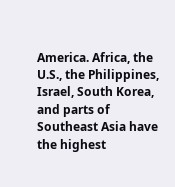America. Africa, the U.S., the Philippines, Israel, South Korea, and parts of Southeast Asia have the highest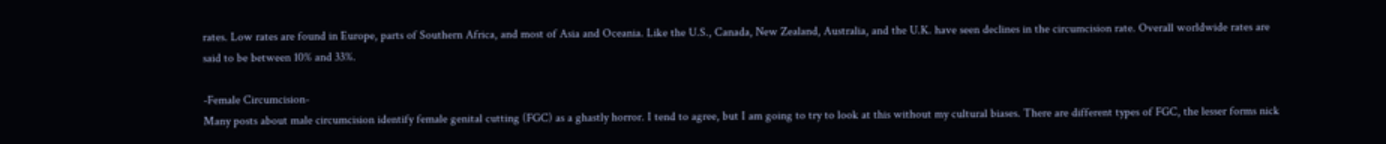rates. Low rates are found in Europe, parts of Southern Africa, and most of Asia and Oceania. Like the U.S., Canada, New Zealand, Australia, and the U.K. have seen declines in the circumcision rate. Overall worldwide rates are said to be between 10% and 33%.

-Female Circumcision-
Many posts about male circumcision identify female genital cutting (FGC) as a ghastly horror. I tend to agree, but I am going to try to look at this without my cultural biases. There are different types of FGC, the lesser forms nick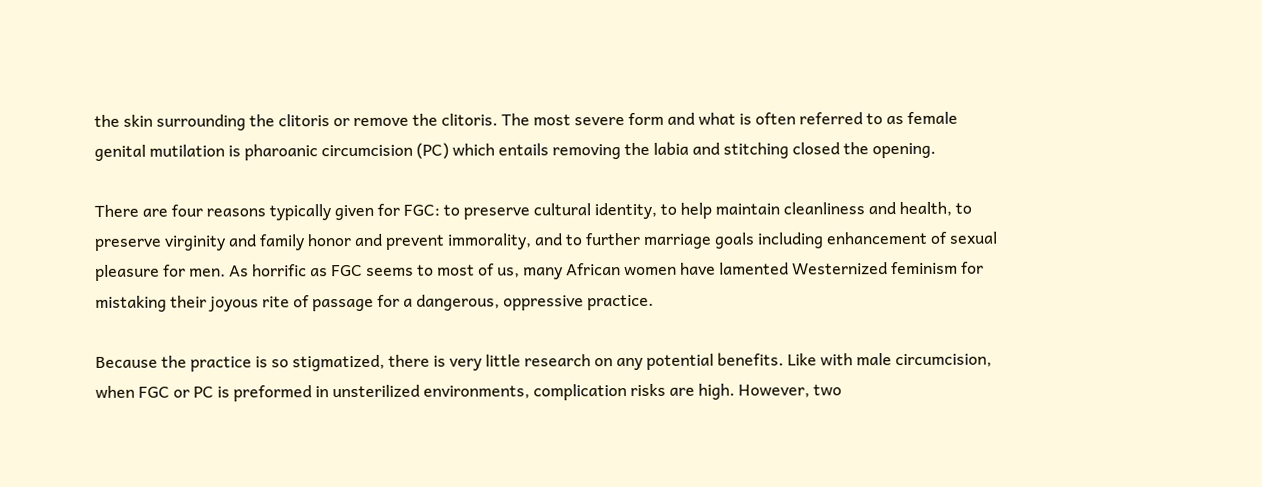the skin surrounding the clitoris or remove the clitoris. The most severe form and what is often referred to as female genital mutilation is pharoanic circumcision (PC) which entails removing the labia and stitching closed the opening.

There are four reasons typically given for FGC: to preserve cultural identity, to help maintain cleanliness and health, to preserve virginity and family honor and prevent immorality, and to further marriage goals including enhancement of sexual pleasure for men. As horrific as FGC seems to most of us, many African women have lamented Westernized feminism for mistaking their joyous rite of passage for a dangerous, oppressive practice.

Because the practice is so stigmatized, there is very little research on any potential benefits. Like with male circumcision, when FGC or PC is preformed in unsterilized environments, complication risks are high. However, two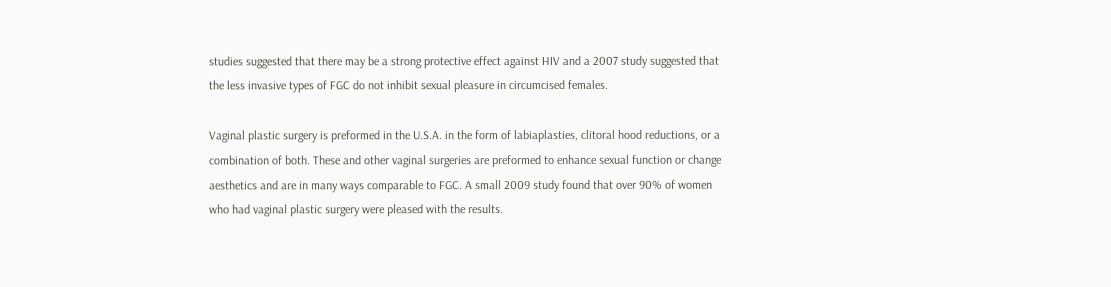studies suggested that there may be a strong protective effect against HIV and a 2007 study suggested that the less invasive types of FGC do not inhibit sexual pleasure in circumcised females.

Vaginal plastic surgery is preformed in the U.S.A. in the form of labiaplasties, clitoral hood reductions, or a combination of both. These and other vaginal surgeries are preformed to enhance sexual function or change aesthetics and are in many ways comparable to FGC. A small 2009 study found that over 90% of women who had vaginal plastic surgery were pleased with the results.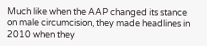Much like when the AAP changed its stance on male circumcision, they made headlines in 2010 when they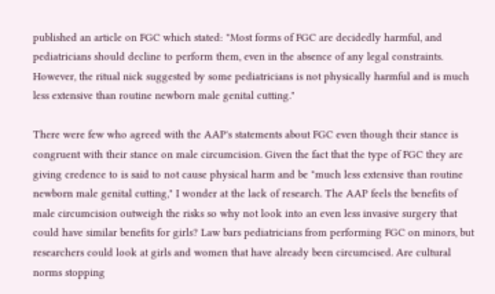published an article on FGC which stated: "Most forms of FGC are decidedly harmful, and pediatricians should decline to perform them, even in the absence of any legal constraints. However, the ritual nick suggested by some pediatricians is not physically harmful and is much less extensive than routine newborn male genital cutting."

There were few who agreed with the AAP's statements about FGC even though their stance is congruent with their stance on male circumcision. Given the fact that the type of FGC they are giving credence to is said to not cause physical harm and be "much less extensive than routine newborn male genital cutting," I wonder at the lack of research. The AAP feels the benefits of male circumcision outweigh the risks so why not look into an even less invasive surgery that could have similar benefits for girls? Law bars pediatricians from performing FGC on minors, but researchers could look at girls and women that have already been circumcised. Are cultural norms stopping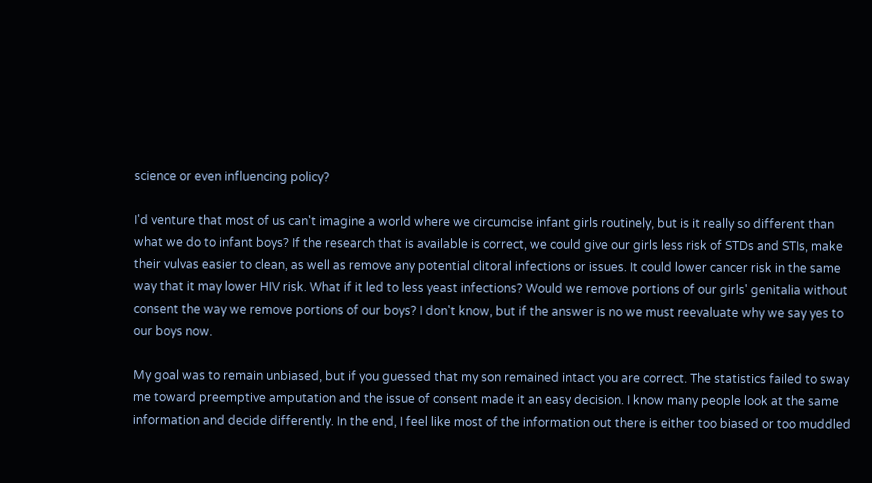science or even influencing policy?

I'd venture that most of us can't imagine a world where we circumcise infant girls routinely, but is it really so different than what we do to infant boys? If the research that is available is correct, we could give our girls less risk of STDs and STIs, make their vulvas easier to clean, as well as remove any potential clitoral infections or issues. It could lower cancer risk in the same way that it may lower HIV risk. What if it led to less yeast infections? Would we remove portions of our girls' genitalia without consent the way we remove portions of our boys? I don't know, but if the answer is no we must reevaluate why we say yes to our boys now.

My goal was to remain unbiased, but if you guessed that my son remained intact you are correct. The statistics failed to sway me toward preemptive amputation and the issue of consent made it an easy decision. I know many people look at the same information and decide differently. In the end, I feel like most of the information out there is either too biased or too muddled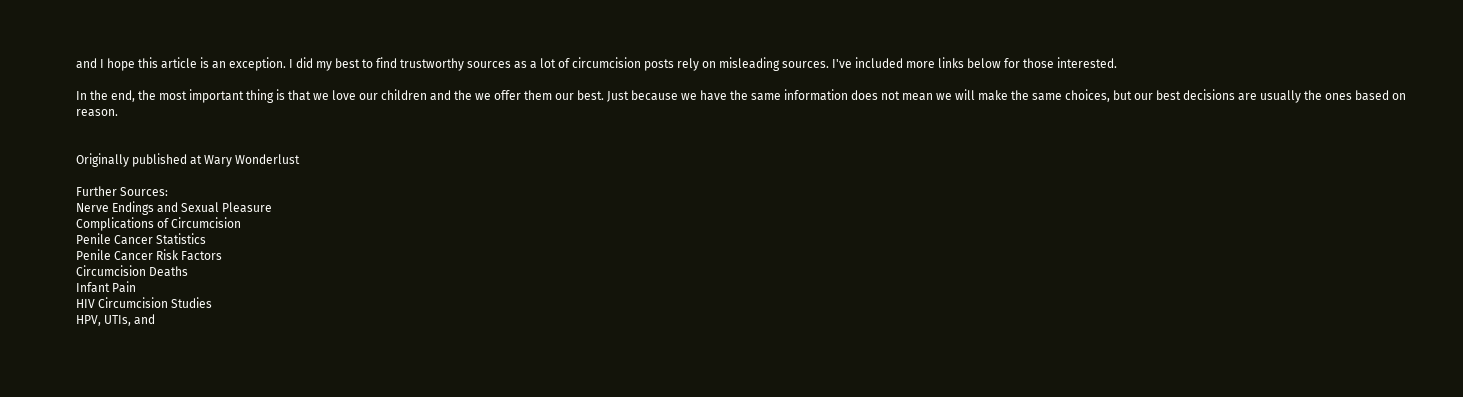and I hope this article is an exception. I did my best to find trustworthy sources as a lot of circumcision posts rely on misleading sources. I've included more links below for those interested.

In the end, the most important thing is that we love our children and the we offer them our best. Just because we have the same information does not mean we will make the same choices, but our best decisions are usually the ones based on reason.


Originally published at Wary Wonderlust

Further Sources:
Nerve Endings and Sexual Pleasure
Complications of Circumcision
Penile Cancer Statistics
Penile Cancer Risk Factors
Circumcision Deaths
Infant Pain
HIV Circumcision Studies
HPV, UTIs, and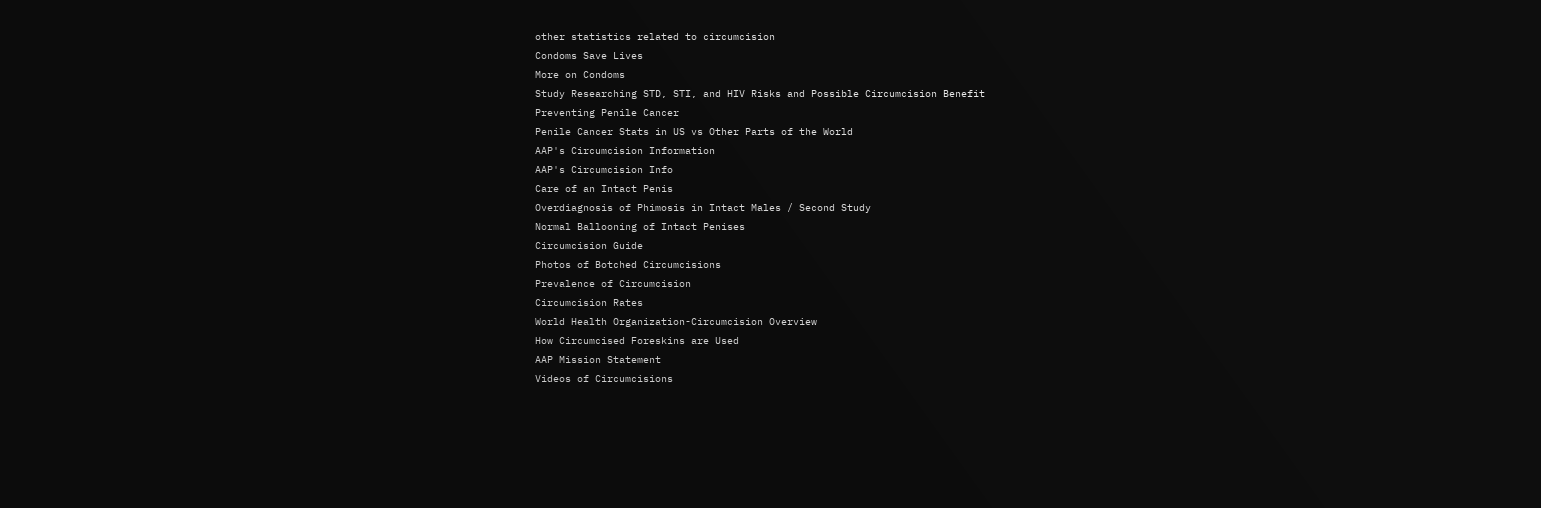other statistics related to circumcision
Condoms Save Lives
More on Condoms
Study Researching STD, STI, and HIV Risks and Possible Circumcision Benefit
Preventing Penile Cancer
Penile Cancer Stats in US vs Other Parts of the World
AAP's Circumcision Information
AAP's Circumcision Info
Care of an Intact Penis
Overdiagnosis of Phimosis in Intact Males / Second Study
Normal Ballooning of Intact Penises
Circumcision Guide
Photos of Botched Circumcisions
Prevalence of Circumcision
Circumcision Rates
World Health Organization-Circumcision Overview
How Circumcised Foreskins are Used
AAP Mission Statement
Videos of Circumcisions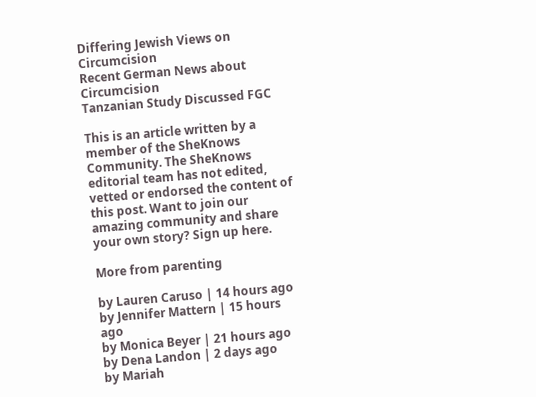Differing Jewish Views on Circumcision
Recent German News about Circumcision
Tanzanian Study Discussed FGC

This is an article written by a member of the SheKnows Community. The SheKnows editorial team has not edited, vetted or endorsed the content of this post. Want to join our amazing community and share your own story? Sign up here.

More from parenting

by Lauren Caruso | 14 hours ago
by Jennifer Mattern | 15 hours ago
by Monica Beyer | 21 hours ago
by Dena Landon | 2 days ago
by Mariah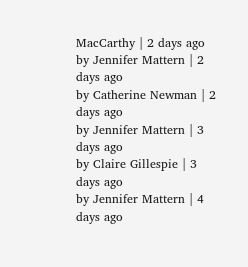MacCarthy | 2 days ago
by Jennifer Mattern | 2 days ago
by Catherine Newman | 2 days ago
by Jennifer Mattern | 3 days ago
by Claire Gillespie | 3 days ago
by Jennifer Mattern | 4 days ago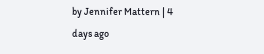by Jennifer Mattern | 4 days ago